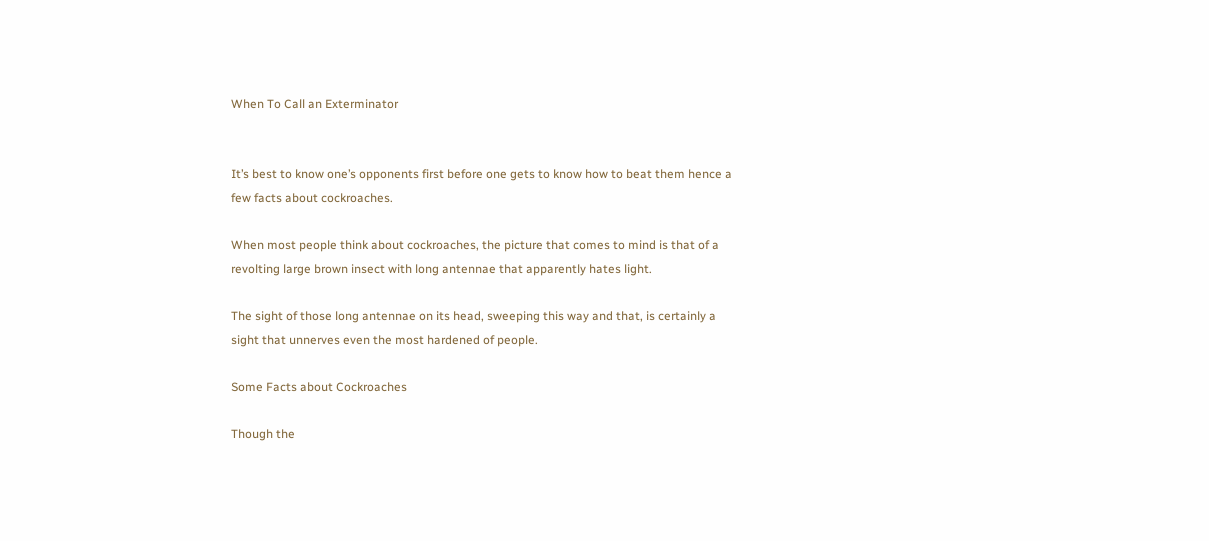When To Call an Exterminator


It’s best to know one’s opponents first before one gets to know how to beat them hence a few facts about cockroaches.

When most people think about cockroaches, the picture that comes to mind is that of a revolting large brown insect with long antennae that apparently hates light.

The sight of those long antennae on its head, sweeping this way and that, is certainly a sight that unnerves even the most hardened of people.

Some Facts about Cockroaches

Though the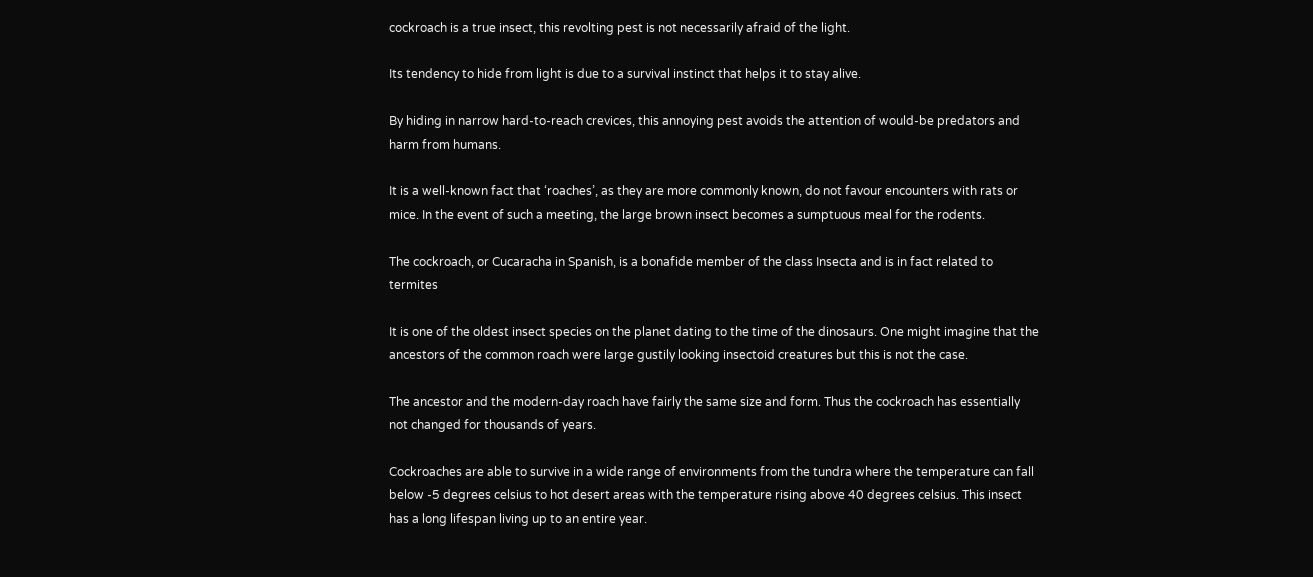cockroach is a true insect, this revolting pest is not necessarily afraid of the light.

Its tendency to hide from light is due to a survival instinct that helps it to stay alive.

By hiding in narrow hard-to-reach crevices, this annoying pest avoids the attention of would-be predators and harm from humans.

It is a well-known fact that ‘roaches’, as they are more commonly known, do not favour encounters with rats or mice. In the event of such a meeting, the large brown insect becomes a sumptuous meal for the rodents.

The cockroach, or Cucaracha in Spanish, is a bonafide member of the class Insecta and is in fact related to termites

It is one of the oldest insect species on the planet dating to the time of the dinosaurs. One might imagine that the ancestors of the common roach were large gustily looking insectoid creatures but this is not the case.

The ancestor and the modern-day roach have fairly the same size and form. Thus the cockroach has essentially not changed for thousands of years.

Cockroaches are able to survive in a wide range of environments from the tundra where the temperature can fall below -5 degrees celsius to hot desert areas with the temperature rising above 40 degrees celsius. This insect has a long lifespan living up to an entire year.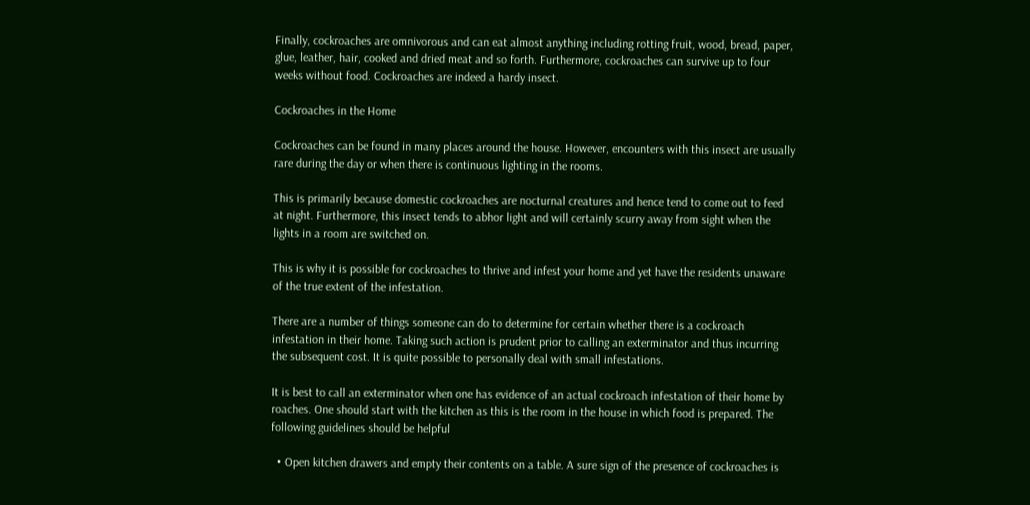Finally, cockroaches are omnivorous and can eat almost anything including rotting fruit, wood, bread, paper, glue, leather, hair, cooked and dried meat and so forth. Furthermore, cockroaches can survive up to four weeks without food. Cockroaches are indeed a hardy insect.

Cockroaches in the Home

Cockroaches can be found in many places around the house. However, encounters with this insect are usually rare during the day or when there is continuous lighting in the rooms.

This is primarily because domestic cockroaches are nocturnal creatures and hence tend to come out to feed at night. Furthermore, this insect tends to abhor light and will certainly scurry away from sight when the lights in a room are switched on.

This is why it is possible for cockroaches to thrive and infest your home and yet have the residents unaware of the true extent of the infestation.

There are a number of things someone can do to determine for certain whether there is a cockroach infestation in their home. Taking such action is prudent prior to calling an exterminator and thus incurring the subsequent cost. It is quite possible to personally deal with small infestations.

It is best to call an exterminator when one has evidence of an actual cockroach infestation of their home by roaches. One should start with the kitchen as this is the room in the house in which food is prepared. The following guidelines should be helpful

  • Open kitchen drawers and empty their contents on a table. A sure sign of the presence of cockroaches is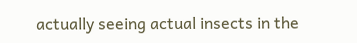actually seeing actual insects in the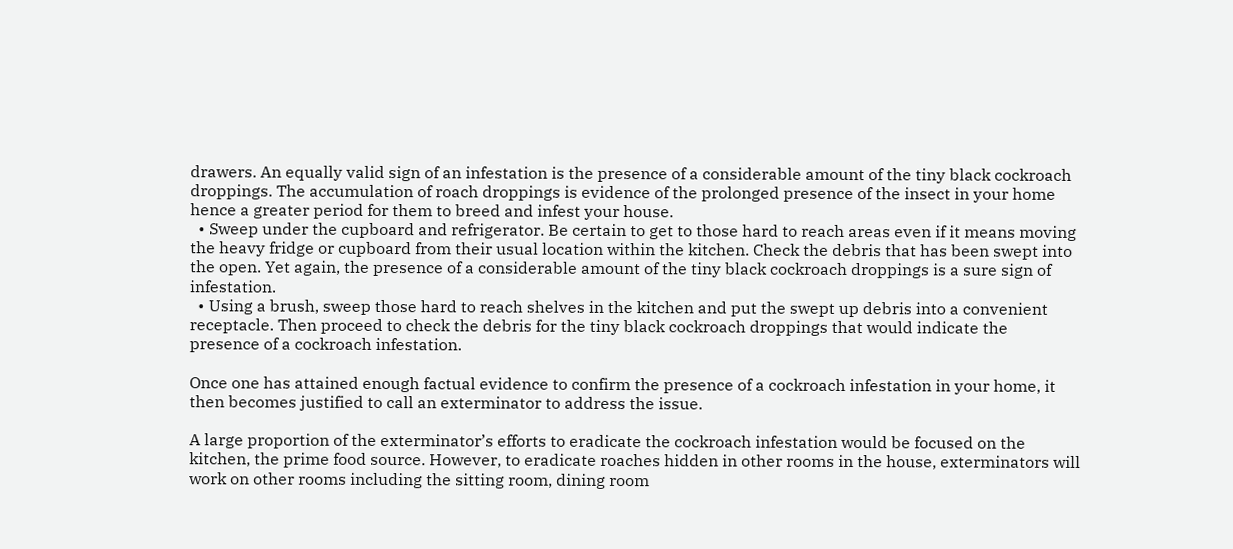drawers. An equally valid sign of an infestation is the presence of a considerable amount of the tiny black cockroach droppings. The accumulation of roach droppings is evidence of the prolonged presence of the insect in your home hence a greater period for them to breed and infest your house.
  • Sweep under the cupboard and refrigerator. Be certain to get to those hard to reach areas even if it means moving the heavy fridge or cupboard from their usual location within the kitchen. Check the debris that has been swept into the open. Yet again, the presence of a considerable amount of the tiny black cockroach droppings is a sure sign of infestation.
  • Using a brush, sweep those hard to reach shelves in the kitchen and put the swept up debris into a convenient receptacle. Then proceed to check the debris for the tiny black cockroach droppings that would indicate the presence of a cockroach infestation.

Once one has attained enough factual evidence to confirm the presence of a cockroach infestation in your home, it then becomes justified to call an exterminator to address the issue.

A large proportion of the exterminator’s efforts to eradicate the cockroach infestation would be focused on the kitchen, the prime food source. However, to eradicate roaches hidden in other rooms in the house, exterminators will work on other rooms including the sitting room, dining room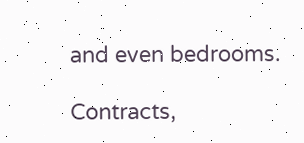and even bedrooms.

Contracts,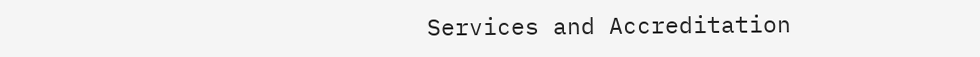Services and Accreditation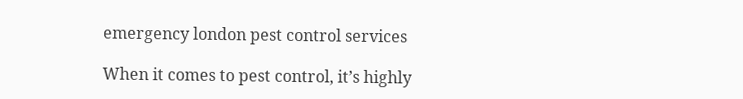emergency london pest control services

When it comes to pest control, it’s highly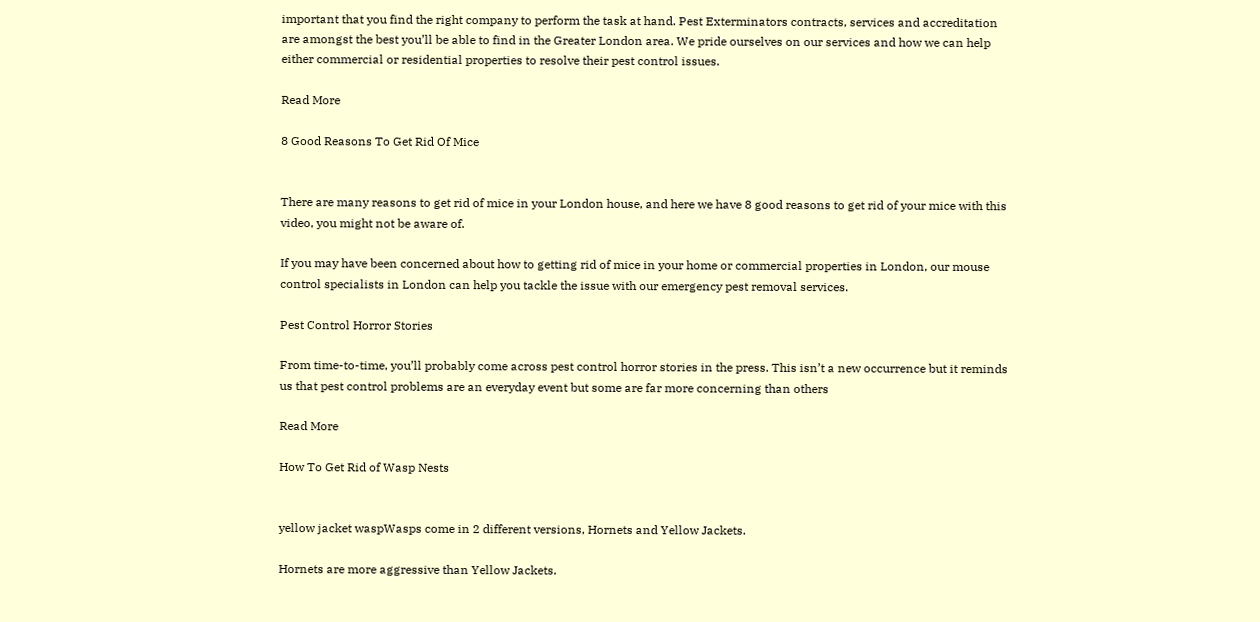important that you find the right company to perform the task at hand. Pest Exterminators contracts, services and accreditation are amongst the best you’ll be able to find in the Greater London area. We pride ourselves on our services and how we can help either commercial or residential properties to resolve their pest control issues.

Read More

8 Good Reasons To Get Rid Of Mice


There are many reasons to get rid of mice in your London house, and here we have 8 good reasons to get rid of your mice with this video, you might not be aware of.

If you may have been concerned about how to getting rid of mice in your home or commercial properties in London, our mouse control specialists in London can help you tackle the issue with our emergency pest removal services.

Pest Control Horror Stories

From time-to-time, you’ll probably come across pest control horror stories in the press. This isn’t a new occurrence but it reminds us that pest control problems are an everyday event but some are far more concerning than others

Read More

How To Get Rid of Wasp Nests


yellow jacket waspWasps come in 2 different versions, Hornets and Yellow Jackets.

Hornets are more aggressive than Yellow Jackets.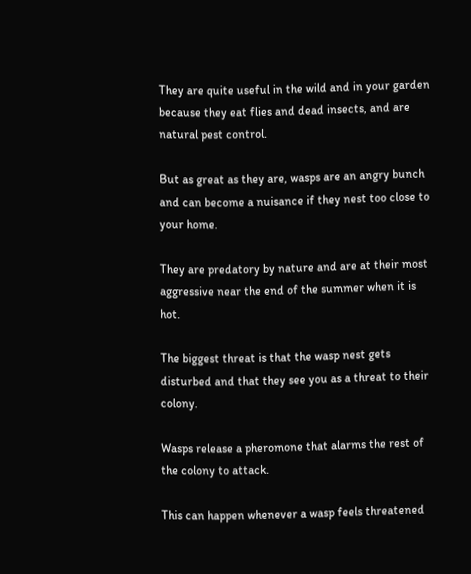They are quite useful in the wild and in your garden because they eat flies and dead insects, and are natural pest control.

But as great as they are, wasps are an angry bunch and can become a nuisance if they nest too close to your home.

They are predatory by nature and are at their most aggressive near the end of the summer when it is hot.

The biggest threat is that the wasp nest gets disturbed and that they see you as a threat to their colony.

Wasps release a pheromone that alarms the rest of the colony to attack.

This can happen whenever a wasp feels threatened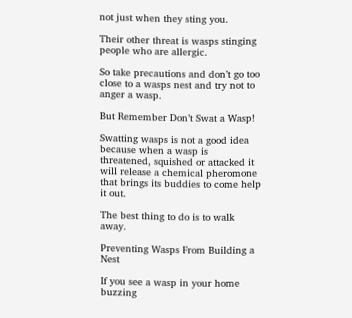not just when they sting you.

Their other threat is wasps stinging people who are allergic.

So take precautions and don’t go too close to a wasps nest and try not to anger a wasp.

But Remember Don’t Swat a Wasp!

Swatting wasps is not a good idea because when a wasp is threatened, squished or attacked it will release a chemical pheromone that brings its buddies to come help it out.

The best thing to do is to walk away.

Preventing Wasps From Building a Nest

If you see a wasp in your home buzzing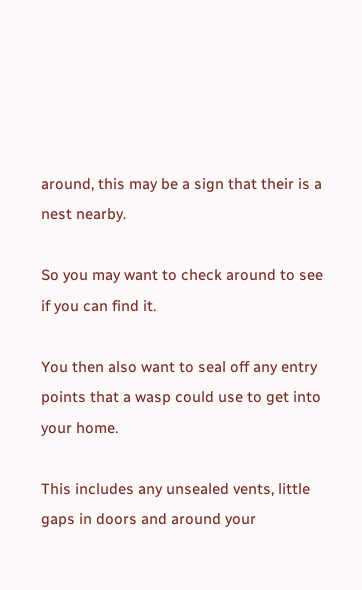around, this may be a sign that their is a nest nearby.

So you may want to check around to see if you can find it.

You then also want to seal off any entry points that a wasp could use to get into your home.

This includes any unsealed vents, little gaps in doors and around your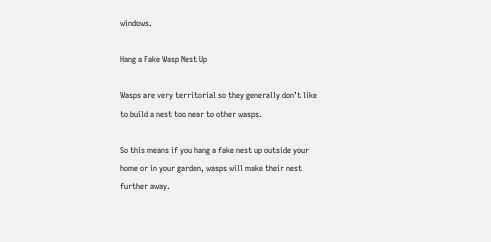windows.

Hang a Fake Wasp Nest Up

Wasps are very territorial so they generally don’t like to build a nest too near to other wasps.

So this means if you hang a fake nest up outside your home or in your garden, wasps will make their nest further away.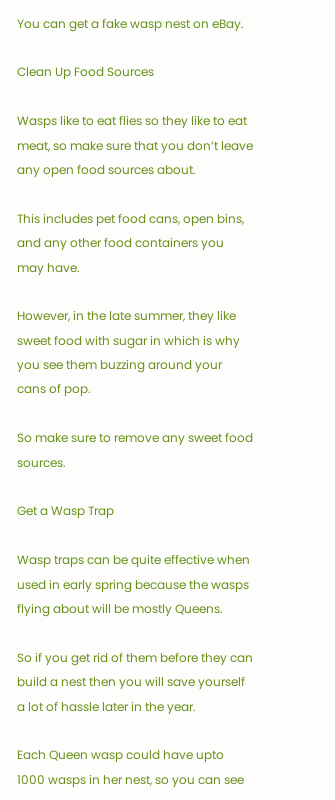You can get a fake wasp nest on eBay.

Clean Up Food Sources

Wasps like to eat flies so they like to eat meat, so make sure that you don’t leave any open food sources about.

This includes pet food cans, open bins, and any other food containers you may have.

However, in the late summer, they like sweet food with sugar in which is why you see them buzzing around your cans of pop.

So make sure to remove any sweet food sources.

Get a Wasp Trap

Wasp traps can be quite effective when used in early spring because the wasps flying about will be mostly Queens.

So if you get rid of them before they can build a nest then you will save yourself a lot of hassle later in the year.

Each Queen wasp could have upto 1000 wasps in her nest, so you can see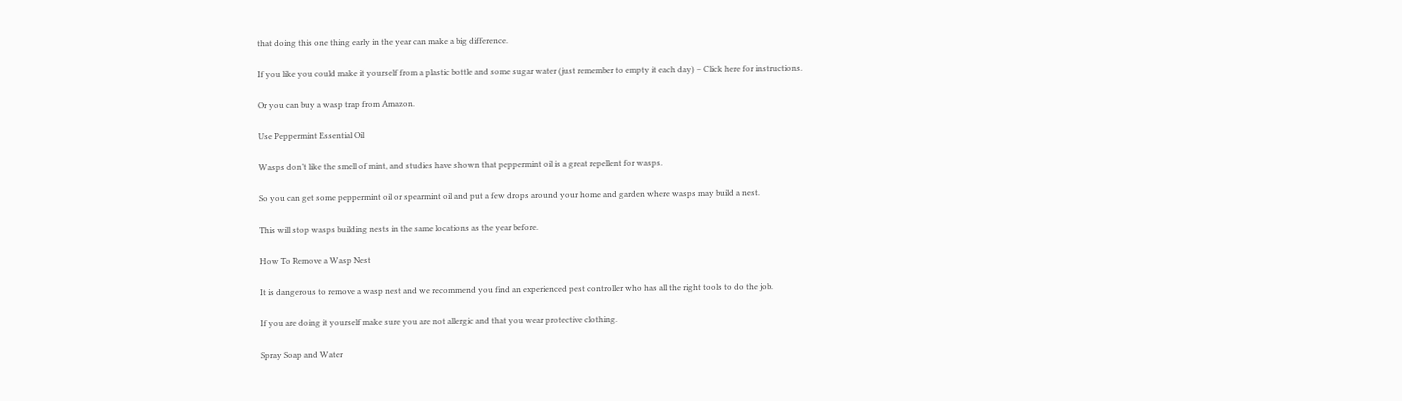that doing this one thing early in the year can make a big difference.

If you like you could make it yourself from a plastic bottle and some sugar water (just remember to empty it each day) – Click here for instructions.

Or you can buy a wasp trap from Amazon.

Use Peppermint Essential Oil

Wasps don’t like the smell of mint, and studies have shown that peppermint oil is a great repellent for wasps.

So you can get some peppermint oil or spearmint oil and put a few drops around your home and garden where wasps may build a nest.

This will stop wasps building nests in the same locations as the year before.

How To Remove a Wasp Nest

It is dangerous to remove a wasp nest and we recommend you find an experienced pest controller who has all the right tools to do the job.

If you are doing it yourself make sure you are not allergic and that you wear protective clothing.

Spray Soap and Water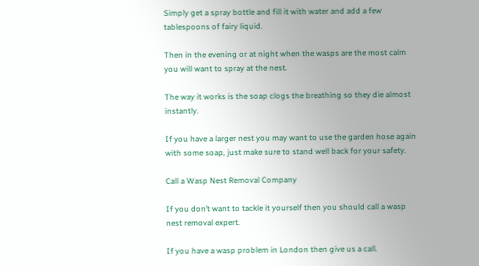Simply get a spray bottle and fill it with water and add a few tablespoons of fairy liquid.

Then in the evening or at night when the wasps are the most calm you will want to spray at the nest.

The way it works is the soap clogs the breathing so they die almost instantly.

If you have a larger nest you may want to use the garden hose again with some soap, just make sure to stand well back for your safety.

Call a Wasp Nest Removal Company

If you don’t want to tackle it yourself then you should call a wasp nest removal expert.

If you have a wasp problem in London then give us a call.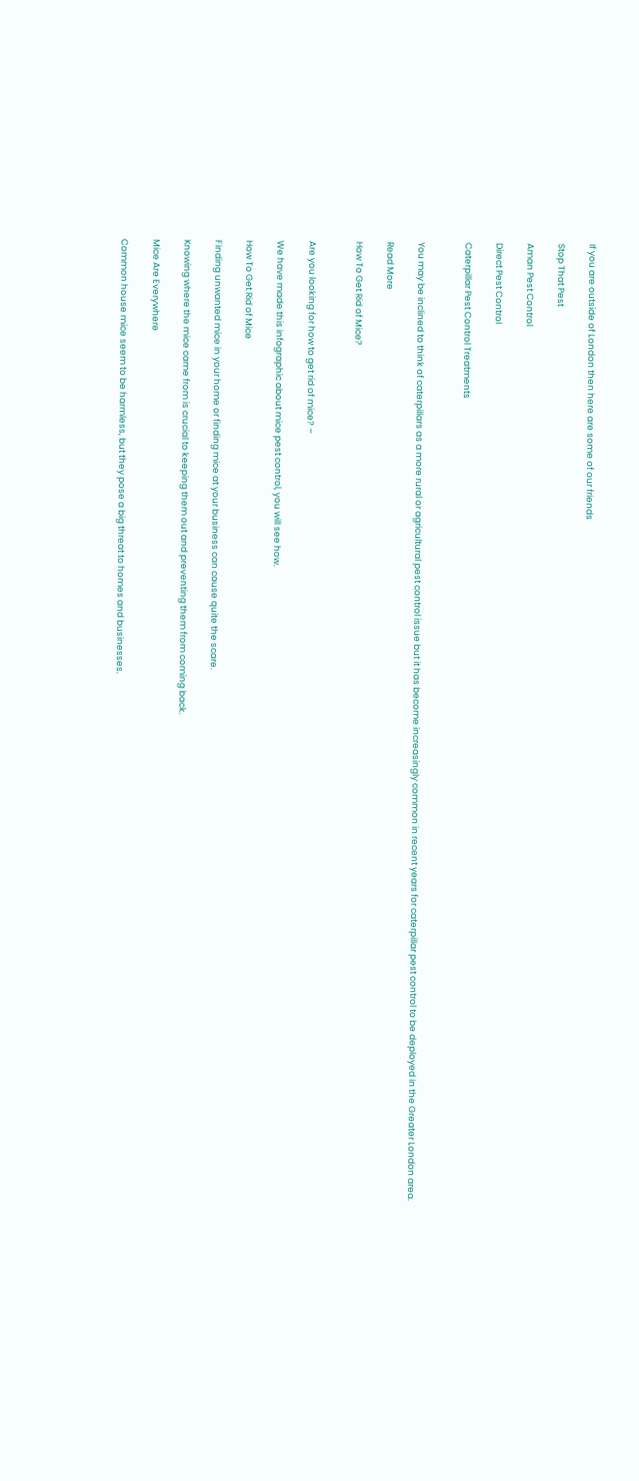If you are outside of London then here are some of our friends

Stop That Pest

Aman Pest Control

Direct Pest Control

Caterpillar Pest Control Treatments


You may be inclined to think of caterpillars as a more rural or agricultural pest control issue but it has become increasingly common in recent years for caterpillar pest control to be deployed in the Greater London area.

Read More

How To Get Rid of Mice?


Are you looking for how to get rid of mice? –

We have made this infographic about mice pest control, you will see how.

How To Get Rid of Mice

Finding unwanted mice in your home or finding mice at your business can cause quite the scare.

Knowing where the mice came from is crucial to keeping them out and preventing them from coming back.

Mice Are Everywhere

Common house mice seem to be harmless, but they pose a big threat to homes and businesses.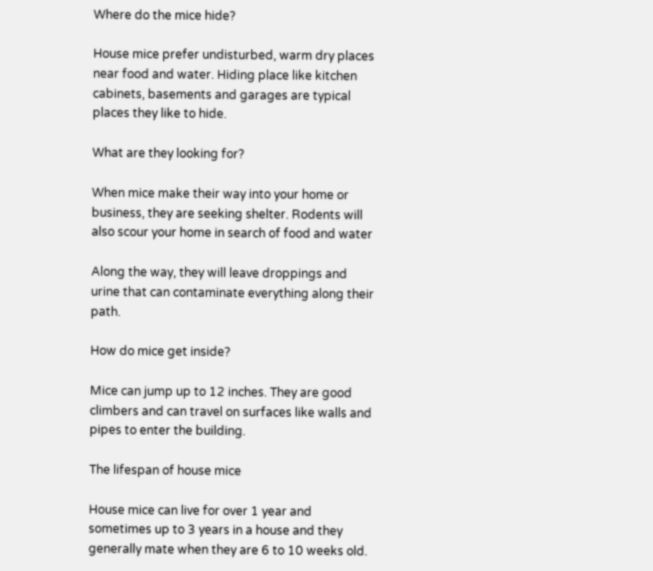Where do the mice hide?

House mice prefer undisturbed, warm dry places near food and water. Hiding place like kitchen cabinets, basements and garages are typical places they like to hide.

What are they looking for?

When mice make their way into your home or business, they are seeking shelter. Rodents will also scour your home in search of food and water

Along the way, they will leave droppings and urine that can contaminate everything along their path.

How do mice get inside?

Mice can jump up to 12 inches. They are good climbers and can travel on surfaces like walls and pipes to enter the building.

The lifespan of house mice

House mice can live for over 1 year and sometimes up to 3 years in a house and they generally mate when they are 6 to 10 weeks old.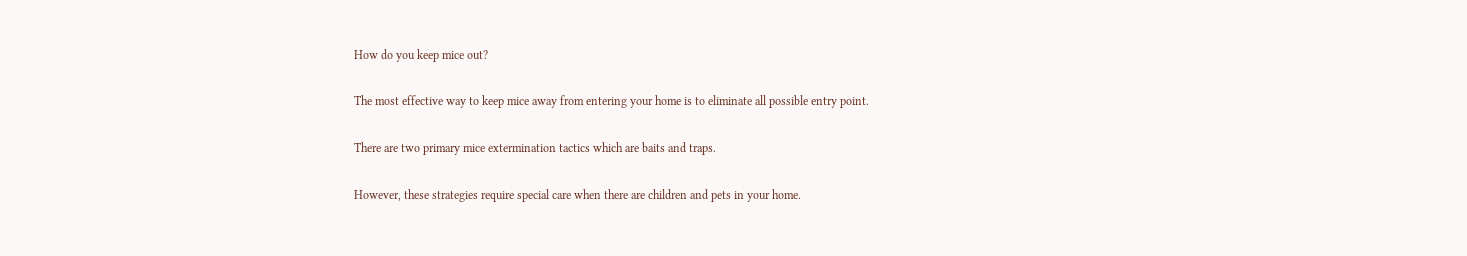How do you keep mice out?

The most effective way to keep mice away from entering your home is to eliminate all possible entry point.

There are two primary mice extermination tactics which are baits and traps.

However, these strategies require special care when there are children and pets in your home.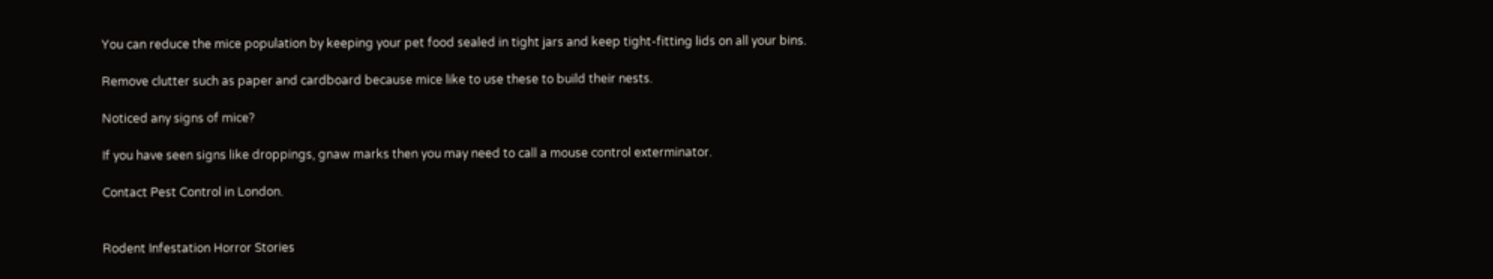You can reduce the mice population by keeping your pet food sealed in tight jars and keep tight-fitting lids on all your bins.

Remove clutter such as paper and cardboard because mice like to use these to build their nests.

Noticed any signs of mice?

If you have seen signs like droppings, gnaw marks then you may need to call a mouse control exterminator.

Contact Pest Control in London.


Rodent Infestation Horror Stories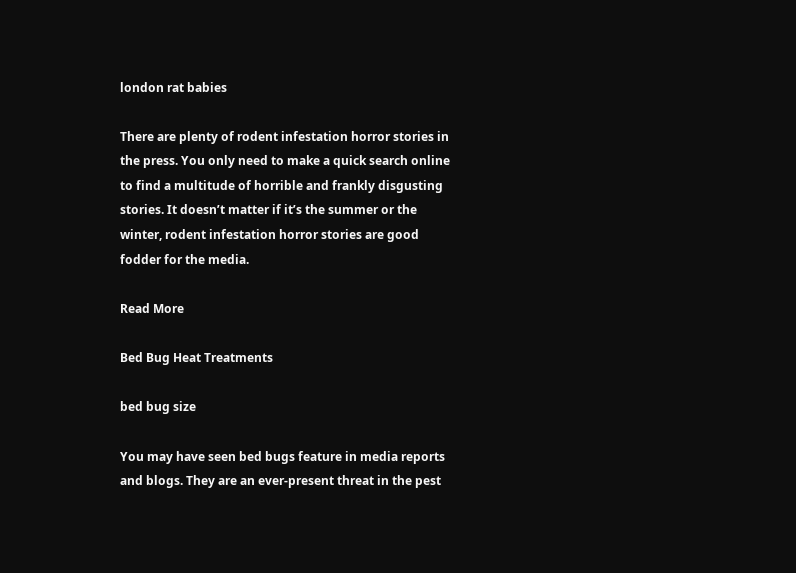london rat babies

There are plenty of rodent infestation horror stories in the press. You only need to make a quick search online to find a multitude of horrible and frankly disgusting stories. It doesn’t matter if it’s the summer or the winter, rodent infestation horror stories are good fodder for the media.

Read More

Bed Bug Heat Treatments

bed bug size

You may have seen bed bugs feature in media reports and blogs. They are an ever-present threat in the pest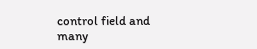control field and many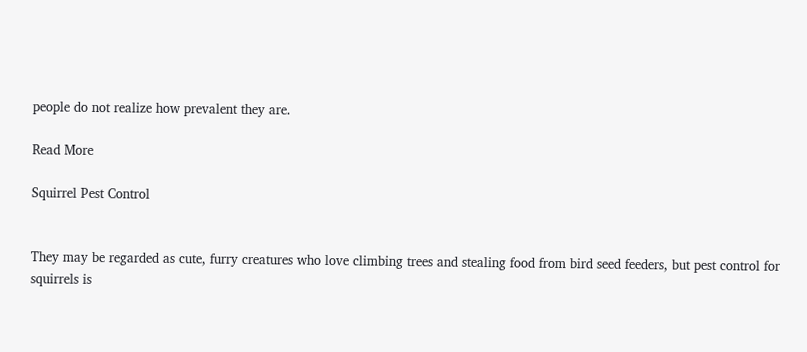people do not realize how prevalent they are.

Read More

Squirrel Pest Control


They may be regarded as cute, furry creatures who love climbing trees and stealing food from bird seed feeders, but pest control for squirrels is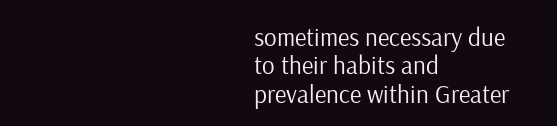sometimes necessary due to their habits and prevalence within Greater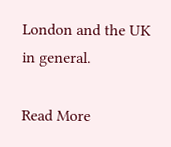London and the UK in general.

Read More